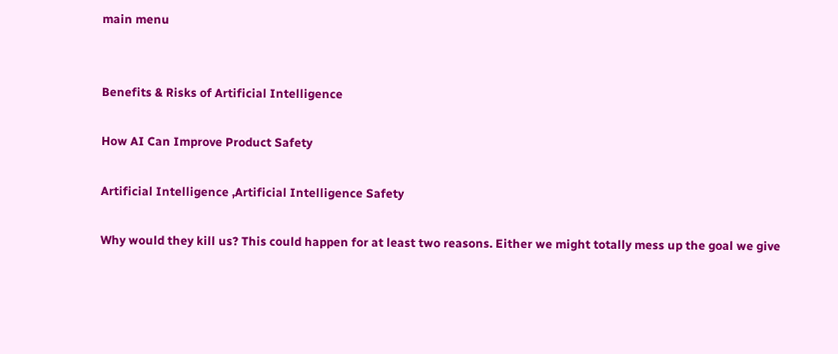main menu


Benefits & Risks of Artificial Intelligence

How AI Can Improve Product Safety

Artificial Intelligence ,Artificial Intelligence Safety

Why would they kill us? This could happen for at least two reasons. Either we might totally mess up the goal we give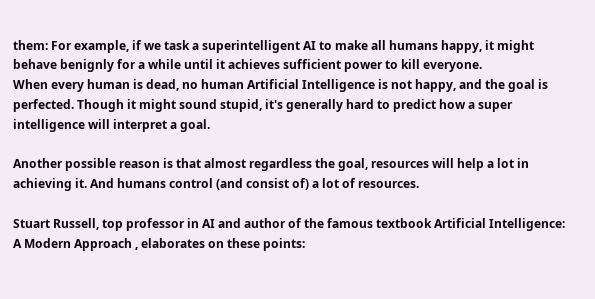them: For example, if we task a superintelligent AI to make all humans happy, it might behave benignly for a while until it achieves sufficient power to kill everyone.
When every human is dead, no human Artificial Intelligence is not happy, and the goal is perfected. Though it might sound stupid, it's generally hard to predict how a super intelligence will interpret a goal.

Another possible reason is that almost regardless the goal, resources will help a lot in achieving it. And humans control (and consist of) a lot of resources.

Stuart Russell, top professor in AI and author of the famous textbook Artificial Intelligence: A Modern Approach , elaborates on these points: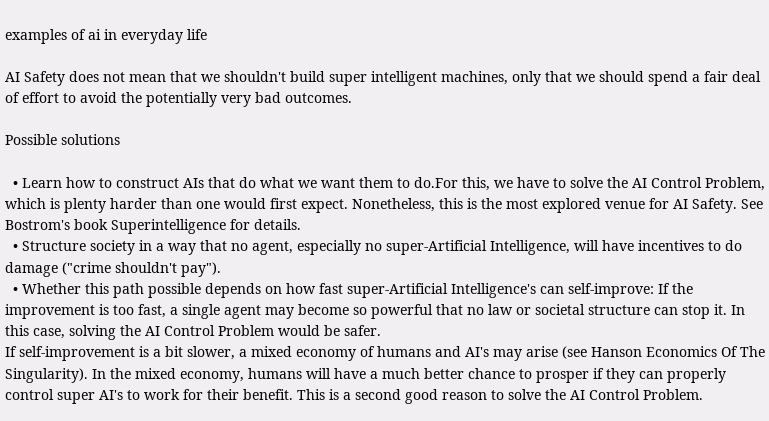examples of ai in everyday life

AI Safety does not mean that we shouldn't build super intelligent machines, only that we should spend a fair deal of effort to avoid the potentially very bad outcomes.

Possible solutions

  • Learn how to construct AIs that do what we want them to do.For this, we have to solve the AI Control Problem, which is plenty harder than one would first expect. Nonetheless, this is the most explored venue for AI Safety. See Bostrom's book Superintelligence for details.
  • Structure society in a way that no agent, especially no super-Artificial Intelligence, will have incentives to do damage ("crime shouldn't pay").
  • Whether this path possible depends on how fast super-Artificial Intelligence's can self-improve: If the improvement is too fast, a single agent may become so powerful that no law or societal structure can stop it. In this case, solving the AI Control Problem would be safer.
If self-improvement is a bit slower, a mixed economy of humans and AI's may arise (see Hanson Economics Of The Singularity). In the mixed economy, humans will have a much better chance to prosper if they can properly control super AI's to work for their benefit. This is a second good reason to solve the AI Control Problem.